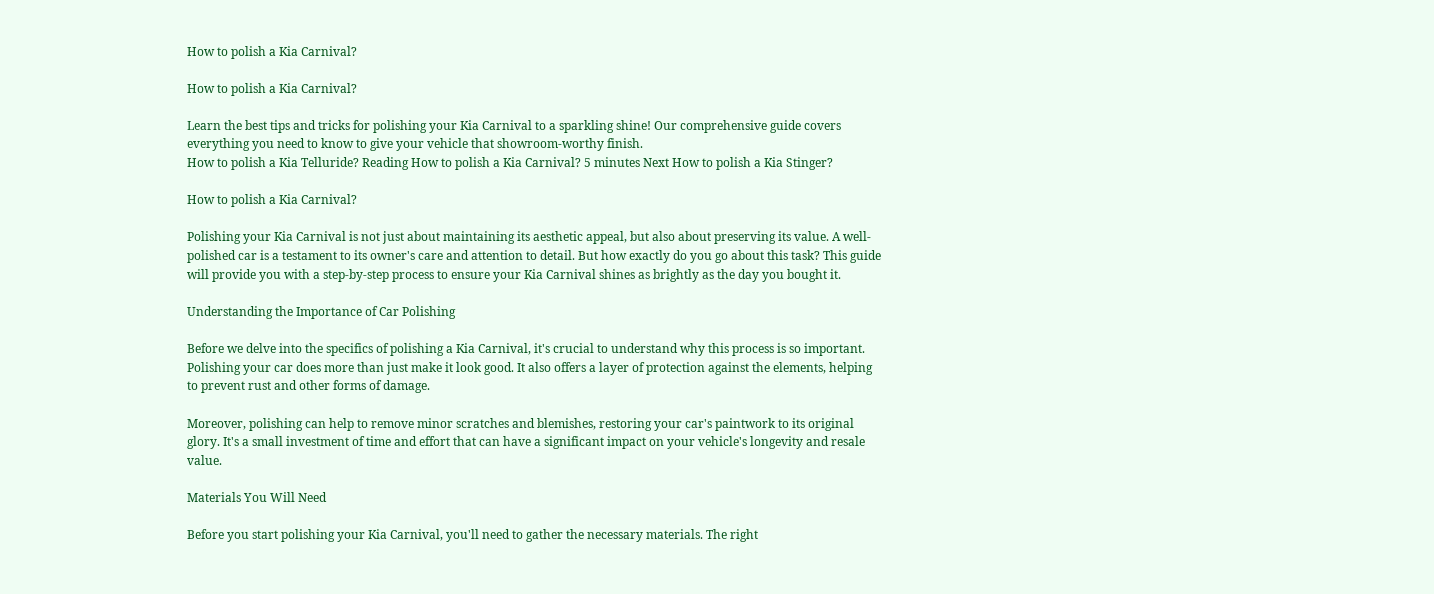How to polish a Kia Carnival?

How to polish a Kia Carnival?

Learn the best tips and tricks for polishing your Kia Carnival to a sparkling shine! Our comprehensive guide covers everything you need to know to give your vehicle that showroom-worthy finish.
How to polish a Kia Telluride? Reading How to polish a Kia Carnival? 5 minutes Next How to polish a Kia Stinger?

How to polish a Kia Carnival?

Polishing your Kia Carnival is not just about maintaining its aesthetic appeal, but also about preserving its value. A well-polished car is a testament to its owner's care and attention to detail. But how exactly do you go about this task? This guide will provide you with a step-by-step process to ensure your Kia Carnival shines as brightly as the day you bought it.

Understanding the Importance of Car Polishing

Before we delve into the specifics of polishing a Kia Carnival, it's crucial to understand why this process is so important. Polishing your car does more than just make it look good. It also offers a layer of protection against the elements, helping to prevent rust and other forms of damage.

Moreover, polishing can help to remove minor scratches and blemishes, restoring your car's paintwork to its original glory. It's a small investment of time and effort that can have a significant impact on your vehicle's longevity and resale value.

Materials You Will Need

Before you start polishing your Kia Carnival, you'll need to gather the necessary materials. The right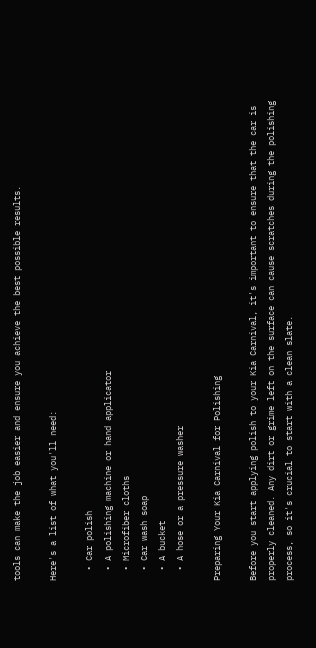tools can make the job easier and ensure you achieve the best possible results.

Here's a list of what you'll need:

  • Car polish
  • A polishing machine or hand applicator
  • Microfiber cloths
  • Car wash soap
  • A bucket
  • A hose or a pressure washer

Preparing Your Kia Carnival for Polishing

Before you start applying polish to your Kia Carnival, it's important to ensure that the car is properly cleaned. Any dirt or grime left on the surface can cause scratches during the polishing process, so it's crucial to start with a clean slate.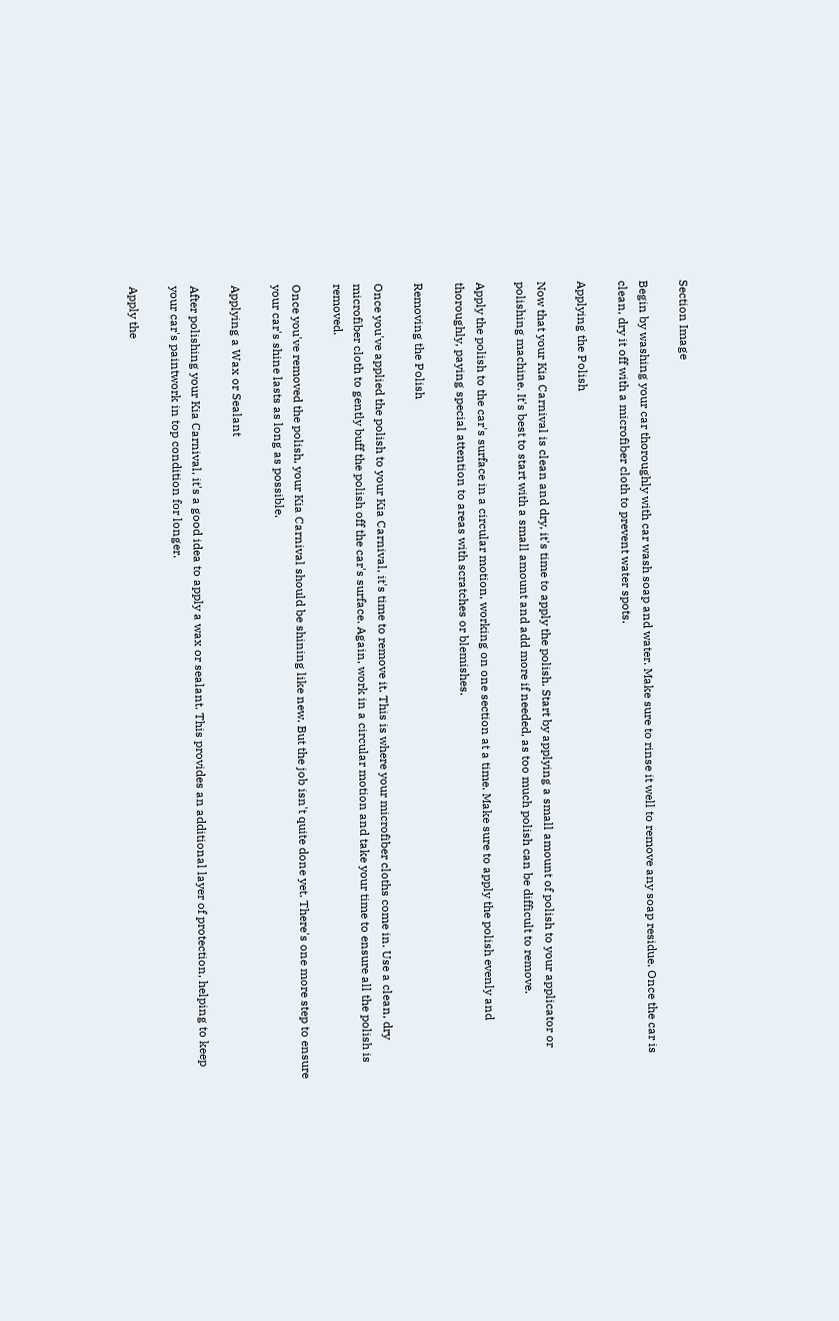Section Image

Begin by washing your car thoroughly with car wash soap and water. Make sure to rinse it well to remove any soap residue. Once the car is clean, dry it off with a microfiber cloth to prevent water spots.

Applying the Polish

Now that your Kia Carnival is clean and dry, it's time to apply the polish. Start by applying a small amount of polish to your applicator or polishing machine. It's best to start with a small amount and add more if needed, as too much polish can be difficult to remove.

Apply the polish to the car's surface in a circular motion, working on one section at a time. Make sure to apply the polish evenly and thoroughly, paying special attention to areas with scratches or blemishes.

Removing the Polish

Once you've applied the polish to your Kia Carnival, it's time to remove it. This is where your microfiber cloths come in. Use a clean, dry microfiber cloth to gently buff the polish off the car's surface. Again, work in a circular motion and take your time to ensure all the polish is removed.

Once you've removed the polish, your Kia Carnival should be shining like new. But the job isn't quite done yet. There's one more step to ensure your car's shine lasts as long as possible.

Applying a Wax or Sealant

After polishing your Kia Carnival, it's a good idea to apply a wax or sealant. This provides an additional layer of protection, helping to keep your car's paintwork in top condition for longer.

Apply the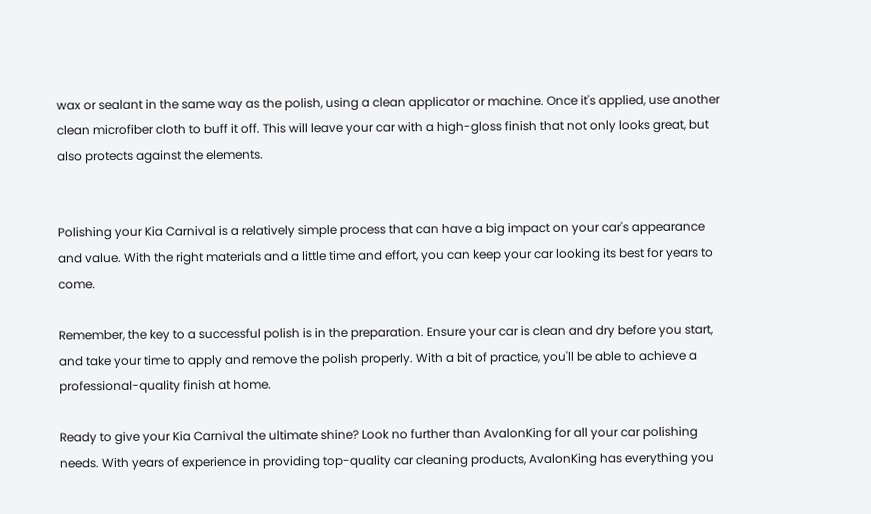wax or sealant in the same way as the polish, using a clean applicator or machine. Once it's applied, use another clean microfiber cloth to buff it off. This will leave your car with a high-gloss finish that not only looks great, but also protects against the elements.


Polishing your Kia Carnival is a relatively simple process that can have a big impact on your car's appearance and value. With the right materials and a little time and effort, you can keep your car looking its best for years to come.

Remember, the key to a successful polish is in the preparation. Ensure your car is clean and dry before you start, and take your time to apply and remove the polish properly. With a bit of practice, you'll be able to achieve a professional-quality finish at home.

Ready to give your Kia Carnival the ultimate shine? Look no further than AvalonKing for all your car polishing needs. With years of experience in providing top-quality car cleaning products, AvalonKing has everything you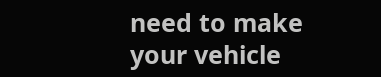need to make your vehicle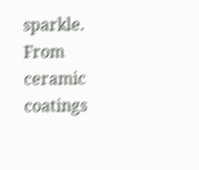sparkle. From ceramic coatings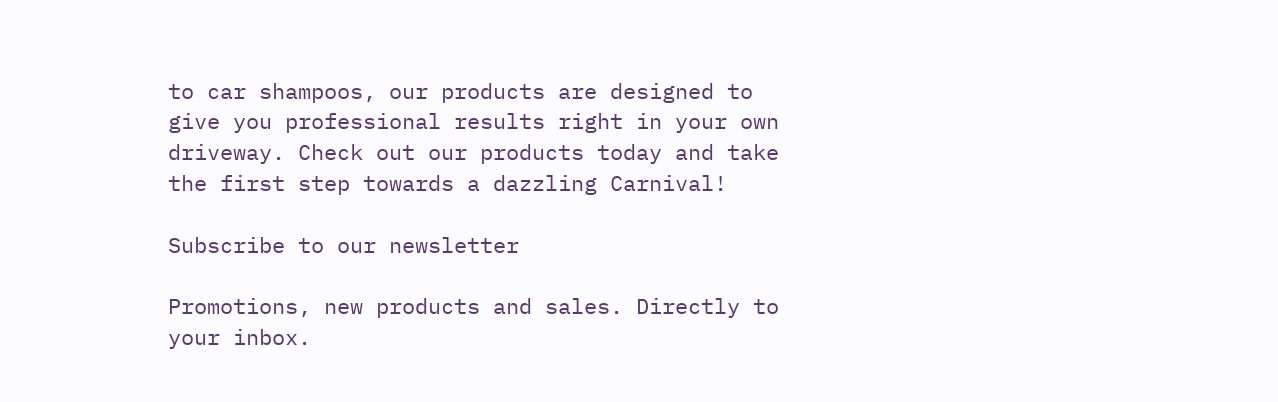to car shampoos, our products are designed to give you professional results right in your own driveway. Check out our products today and take the first step towards a dazzling Carnival!

Subscribe to our newsletter

Promotions, new products and sales. Directly to your inbox.